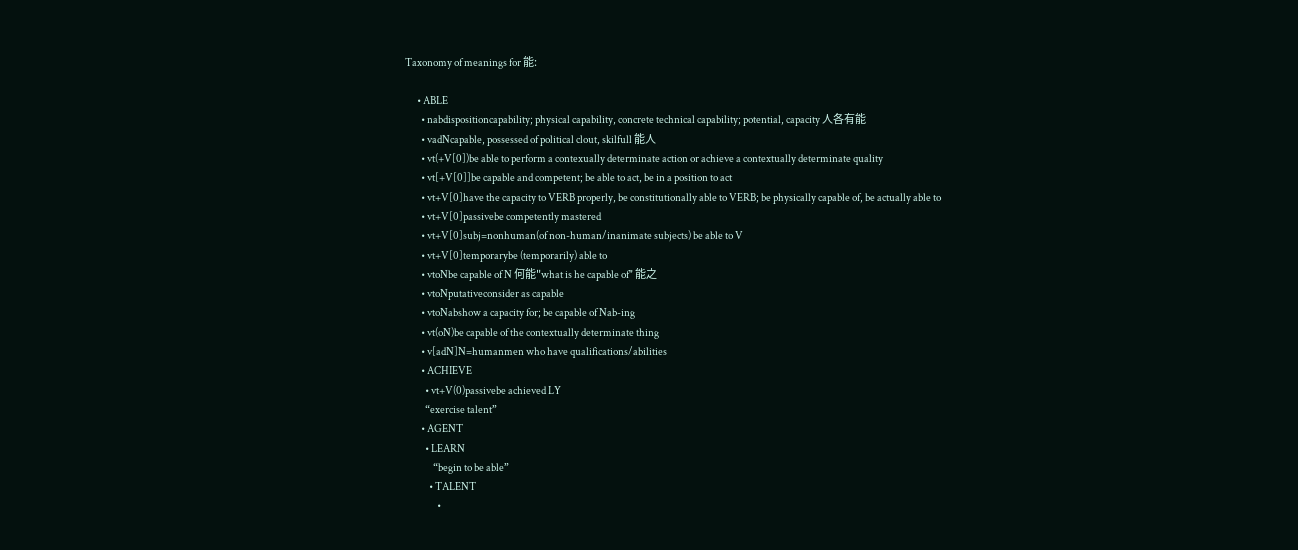Taxonomy of meanings for 能:

      • ABLE
        • nabdispositioncapability; physical capability, concrete technical capability; potential, capacity 人各有能
        • vadNcapable, possessed of political clout, skilfull 能人
        • vt(+V[0])be able to perform a contexually determinate action or achieve a contextually determinate quality
        • vt[+V[0]]be capable and competent; be able to act, be in a position to act
        • vt+V[0]have the capacity to VERB properly, be constitutionally able to VERB; be physically capable of, be actually able to
        • vt+V[0]passivebe competently mastered
        • vt+V[0]subj=nonhuman(of non-human/inanimate subjects) be able to V
        • vt+V[0]temporarybe (temporarily) able to
        • vtoNbe capable of N 何能"what is he capable of" 能之
        • vtoNputativeconsider as capable
        • vtoNabshow a capacity for; be capable of Nab-ing
        • vt(oN)be capable of the contextually determinate thing
        • v[adN]N=humanmen who have qualifications/abilities
        • ACHIEVE
          • vt+V(0)passivebe achieved LY
          “exercise talent”
        • AGENT
          • LEARN
              “begin to be able”
            • TALENT
                •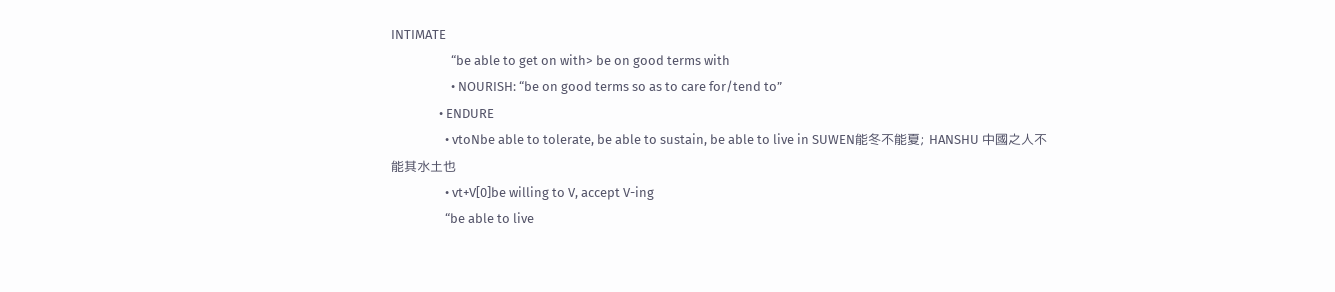INTIMATE
                    “be able to get on with> be on good terms with
                    • NOURISH: “be on good terms so as to care for/tend to”
                • ENDURE
                  • vtoNbe able to tolerate, be able to sustain, be able to live in SUWEN能冬不能夏; HANSHU 中國之人不能其水土也
                  • vt+V[0]be willing to V, accept V-ing
                  “be able to live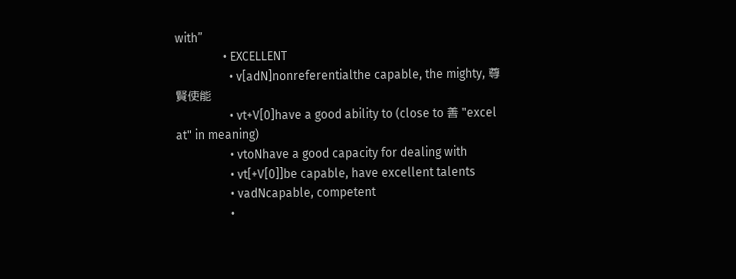with”
                • EXCELLENT
                  • v[adN]nonreferentialthe capable, the mighty, 尊賢使能
                  • vt+V[0]have a good ability to (close to 善 "excel at" in meaning)
                  • vtoNhave a good capacity for dealing with
                  • vt[+V[0]]be capable, have excellent talents
                  • vadNcapable, competent
                  •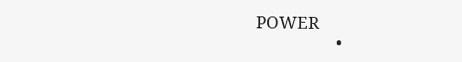POWER
                    •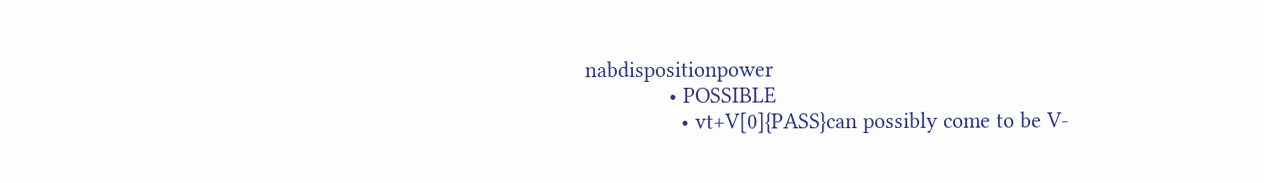nabdispositionpower
              • POSSIBLE
                • vt+V[0]{PASS}can possibly come to be V-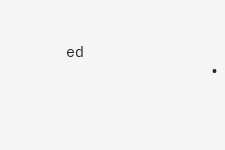ed
                •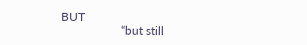BUT
                    “but still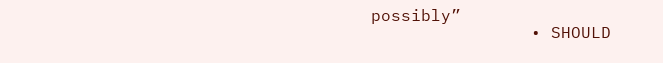possibly”
                • SHOULD